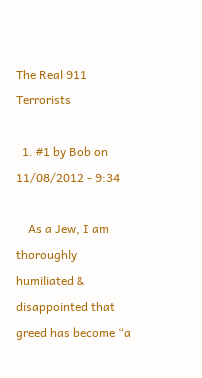The Real 911 Terrorists

  1. #1 by Bob on 11/08/2012 - 9:34

    As a Jew, I am thoroughly humiliated & disappointed that greed has become “a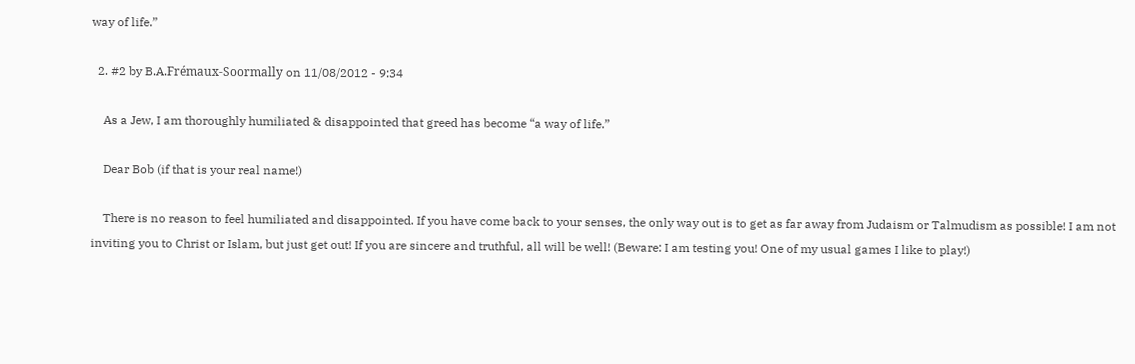way of life.”

  2. #2 by B.A.Frémaux-Soormally on 11/08/2012 - 9:34

    As a Jew, I am thoroughly humiliated & disappointed that greed has become “a way of life.”

    Dear Bob (if that is your real name!)

    There is no reason to feel humiliated and disappointed. If you have come back to your senses, the only way out is to get as far away from Judaism or Talmudism as possible! I am not inviting you to Christ or Islam, but just get out! If you are sincere and truthful, all will be well! (Beware: I am testing you! One of my usual games I like to play!)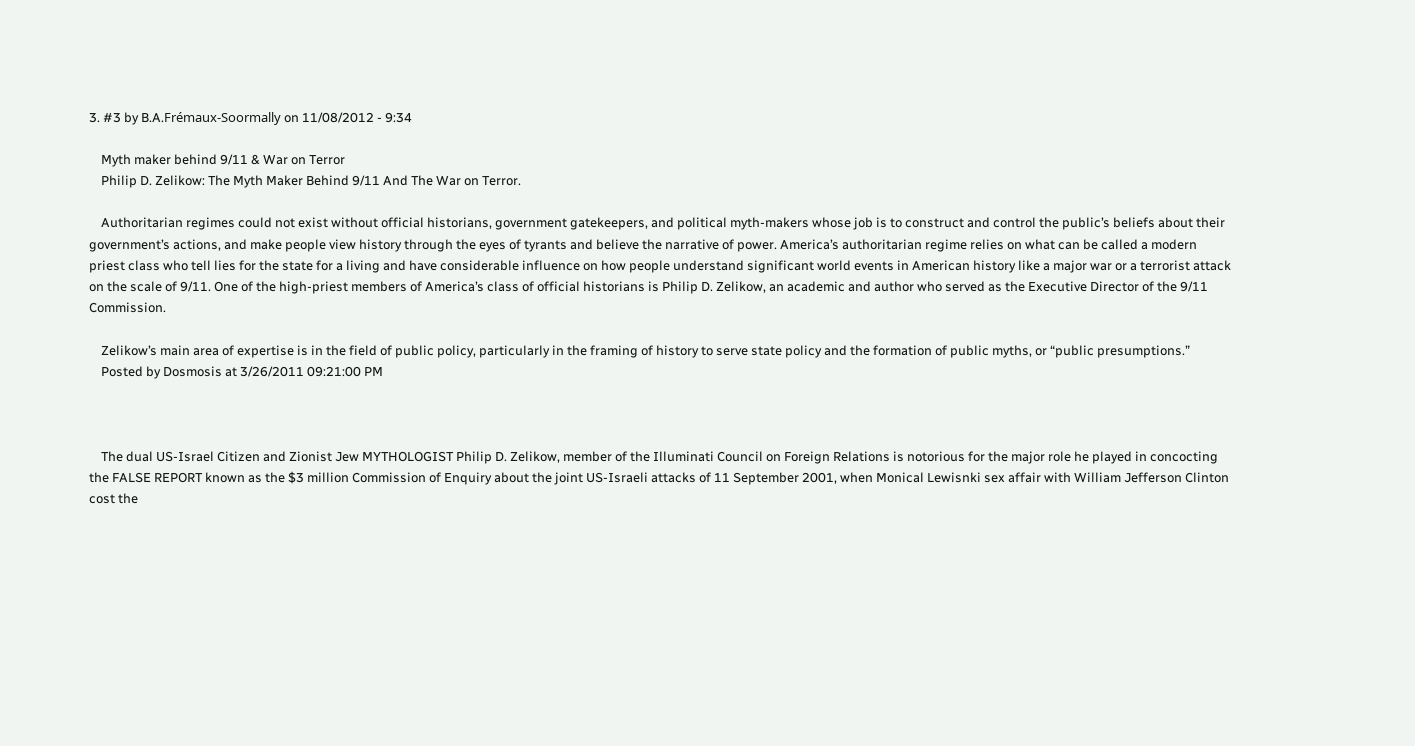3. #3 by B.A.Frémaux-Soormally on 11/08/2012 - 9:34

    Myth maker behind 9/11 & War on Terror
    Philip D. Zelikow: The Myth Maker Behind 9/11 And The War on Terror.

    Authoritarian regimes could not exist without official historians, government gatekeepers, and political myth-makers whose job is to construct and control the public’s beliefs about their government’s actions, and make people view history through the eyes of tyrants and believe the narrative of power. America’s authoritarian regime relies on what can be called a modern priest class who tell lies for the state for a living and have considerable influence on how people understand significant world events in American history like a major war or a terrorist attack on the scale of 9/11. One of the high-priest members of America’s class of official historians is Philip D. Zelikow, an academic and author who served as the Executive Director of the 9/11 Commission.

    Zelikow’s main area of expertise is in the field of public policy, particularly in the framing of history to serve state policy and the formation of public myths, or “public presumptions.”
    Posted by Dosmosis at 3/26/2011 09:21:00 PM



    The dual US-Israel Citizen and Zionist Jew MYTHOLOGIST Philip D. Zelikow, member of the Illuminati Council on Foreign Relations is notorious for the major role he played in concocting the FALSE REPORT known as the $3 million Commission of Enquiry about the joint US-Israeli attacks of 11 September 2001, when Monical Lewisnki sex affair with William Jefferson Clinton cost the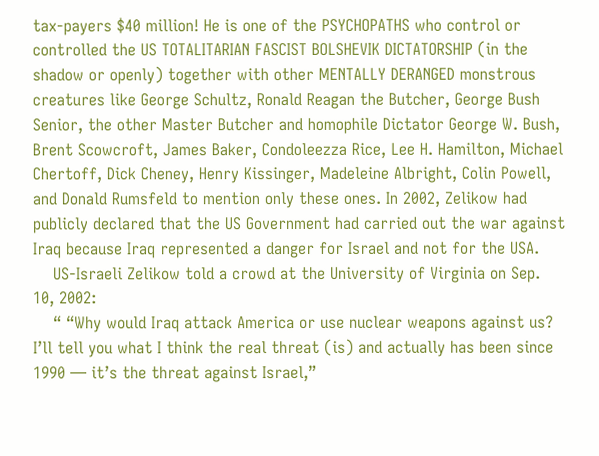tax-payers $40 million! He is one of the PSYCHOPATHS who control or controlled the US TOTALITARIAN FASCIST BOLSHEVIK DICTATORSHIP (in the shadow or openly) together with other MENTALLY DERANGED monstrous creatures like George Schultz, Ronald Reagan the Butcher, George Bush Senior, the other Master Butcher and homophile Dictator George W. Bush, Brent Scowcroft, James Baker, Condoleezza Rice, Lee H. Hamilton, Michael Chertoff, Dick Cheney, Henry Kissinger, Madeleine Albright, Colin Powell, and Donald Rumsfeld to mention only these ones. In 2002, Zelikow had publicly declared that the US Government had carried out the war against Iraq because Iraq represented a danger for Israel and not for the USA.
    US-Israeli Zelikow told a crowd at the University of Virginia on Sep. 10, 2002:
    “ “Why would Iraq attack America or use nuclear weapons against us? I’ll tell you what I think the real threat (is) and actually has been since 1990 — it’s the threat against Israel,”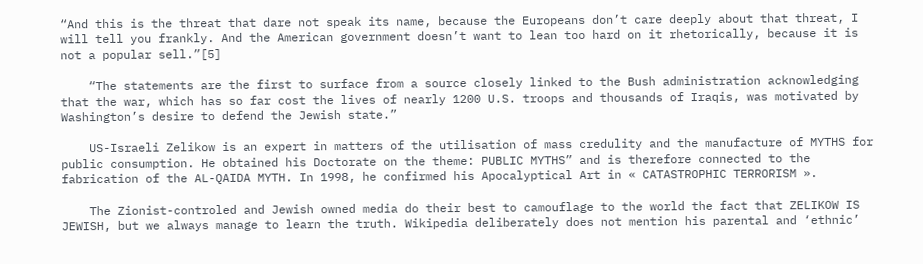“And this is the threat that dare not speak its name, because the Europeans don’t care deeply about that threat, I will tell you frankly. And the American government doesn’t want to lean too hard on it rhetorically, because it is not a popular sell.”[5]

    “The statements are the first to surface from a source closely linked to the Bush administration acknowledging that the war, which has so far cost the lives of nearly 1200 U.S. troops and thousands of Iraqis, was motivated by Washington’s desire to defend the Jewish state.”

    US-Israeli Zelikow is an expert in matters of the utilisation of mass credulity and the manufacture of MYTHS for public consumption. He obtained his Doctorate on the theme: PUBLIC MYTHS” and is therefore connected to the fabrication of the AL-QAIDA MYTH. In 1998, he confirmed his Apocalyptical Art in « CATASTROPHIC TERRORISM ».

    The Zionist-controled and Jewish owned media do their best to camouflage to the world the fact that ZELIKOW IS JEWISH, but we always manage to learn the truth. Wikipedia deliberately does not mention his parental and ‘ethnic’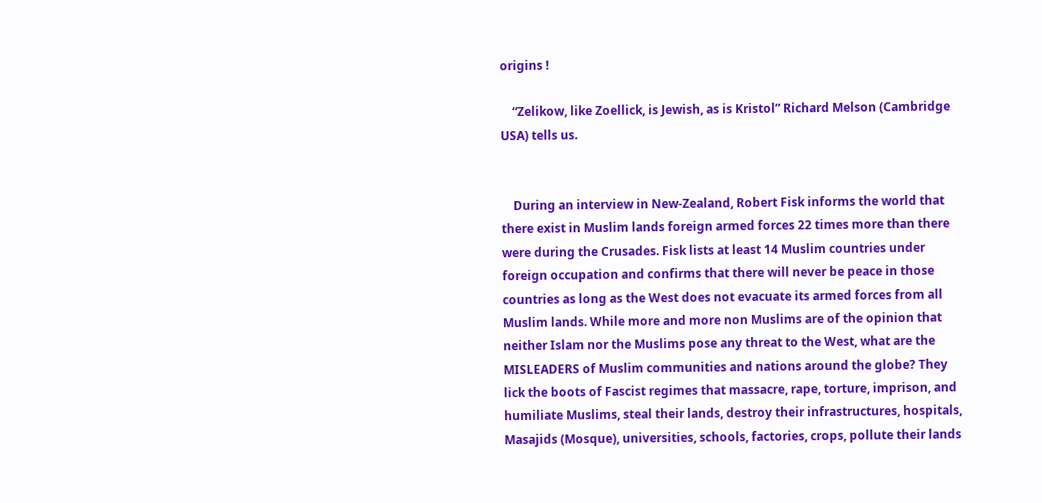origins !

    “Zelikow, like Zoellick, is Jewish, as is Kristol” Richard Melson (Cambridge USA) tells us.


    During an interview in New-Zealand, Robert Fisk informs the world that there exist in Muslim lands foreign armed forces 22 times more than there were during the Crusades. Fisk lists at least 14 Muslim countries under foreign occupation and confirms that there will never be peace in those countries as long as the West does not evacuate its armed forces from all Muslim lands. While more and more non Muslims are of the opinion that neither Islam nor the Muslims pose any threat to the West, what are the MISLEADERS of Muslim communities and nations around the globe? They lick the boots of Fascist regimes that massacre, rape, torture, imprison, and humiliate Muslims, steal their lands, destroy their infrastructures, hospitals, Masajids (Mosque), universities, schools, factories, crops, pollute their lands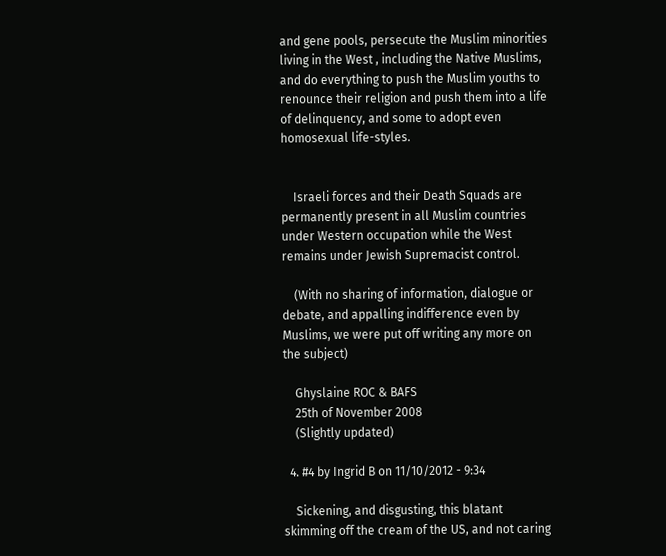and gene pools, persecute the Muslim minorities living in the West , including the Native Muslims, and do everything to push the Muslim youths to renounce their religion and push them into a life of delinquency, and some to adopt even homosexual life-styles.


    Israeli forces and their Death Squads are permanently present in all Muslim countries under Western occupation while the West remains under Jewish Supremacist control.

    (With no sharing of information, dialogue or debate, and appalling indifference even by Muslims, we were put off writing any more on the subject)

    Ghyslaine ROC & BAFS
    25th of November 2008
    (Slightly updated)

  4. #4 by Ingrid B on 11/10/2012 - 9:34

    Sickening, and disgusting, this blatant skimming off the cream of the US, and not caring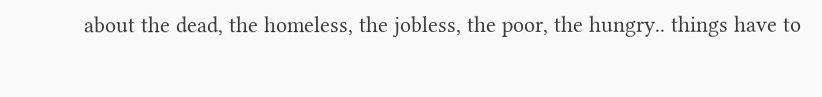about the dead, the homeless, the jobless, the poor, the hungry.. things have to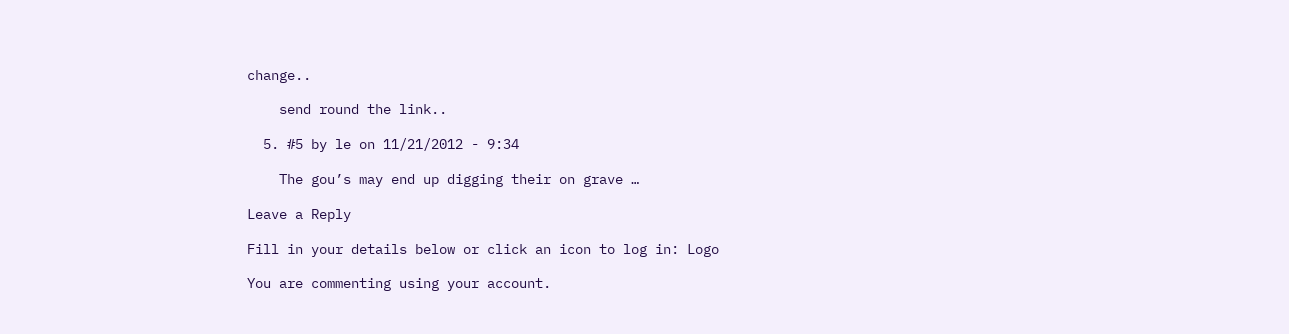change..

    send round the link..

  5. #5 by le on 11/21/2012 - 9:34

    The gou’s may end up digging their on grave …

Leave a Reply

Fill in your details below or click an icon to log in: Logo

You are commenting using your account.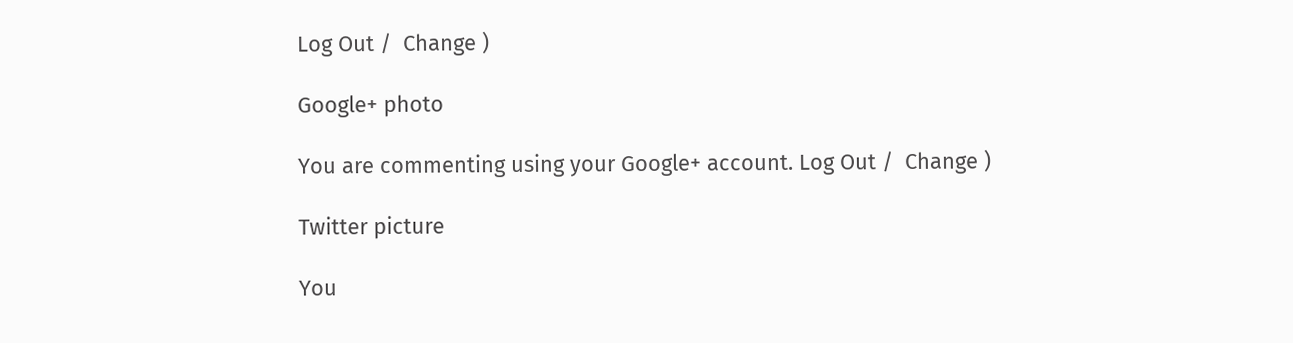Log Out /  Change )

Google+ photo

You are commenting using your Google+ account. Log Out /  Change )

Twitter picture

You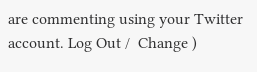are commenting using your Twitter account. Log Out /  Change )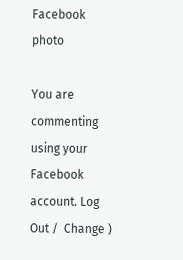Facebook photo

You are commenting using your Facebook account. Log Out /  Change )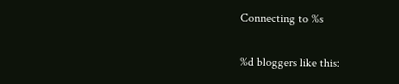Connecting to %s

%d bloggers like this: